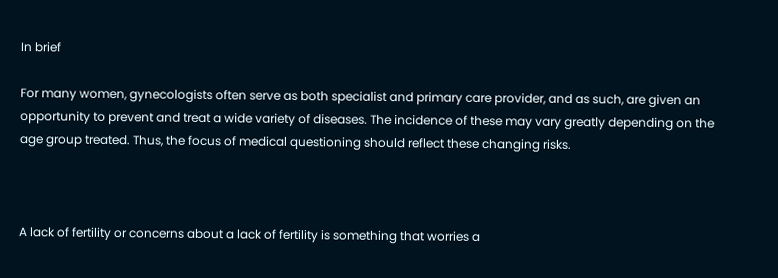In brief

For many women, gynecologists often serve as both specialist and primary care provider, and as such, are given an opportunity to prevent and treat a wide variety of diseases. The incidence of these may vary greatly depending on the age group treated. Thus, the focus of medical questioning should reflect these changing risks.



A lack of fertility or concerns about a lack of fertility is something that worries a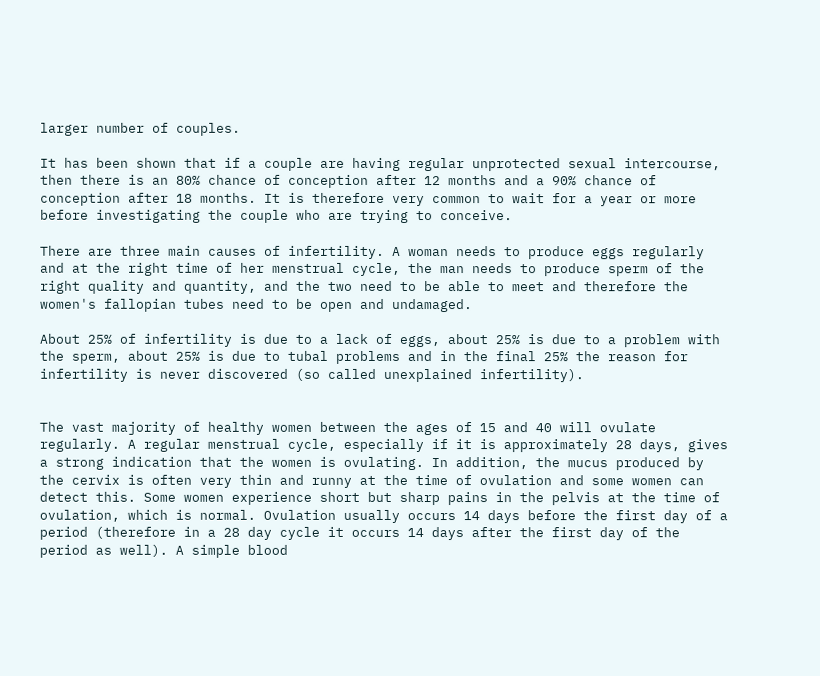larger number of couples.

It has been shown that if a couple are having regular unprotected sexual intercourse, then there is an 80% chance of conception after 12 months and a 90% chance of conception after 18 months. It is therefore very common to wait for a year or more before investigating the couple who are trying to conceive.

There are three main causes of infertility. A woman needs to produce eggs regularly and at the right time of her menstrual cycle, the man needs to produce sperm of the right quality and quantity, and the two need to be able to meet and therefore the women's fallopian tubes need to be open and undamaged.

About 25% of infertility is due to a lack of eggs, about 25% is due to a problem with the sperm, about 25% is due to tubal problems and in the final 25% the reason for infertility is never discovered (so called unexplained infertility).


The vast majority of healthy women between the ages of 15 and 40 will ovulate regularly. A regular menstrual cycle, especially if it is approximately 28 days, gives a strong indication that the women is ovulating. In addition, the mucus produced by the cervix is often very thin and runny at the time of ovulation and some women can detect this. Some women experience short but sharp pains in the pelvis at the time of ovulation, which is normal. Ovulation usually occurs 14 days before the first day of a period (therefore in a 28 day cycle it occurs 14 days after the first day of the period as well). A simple blood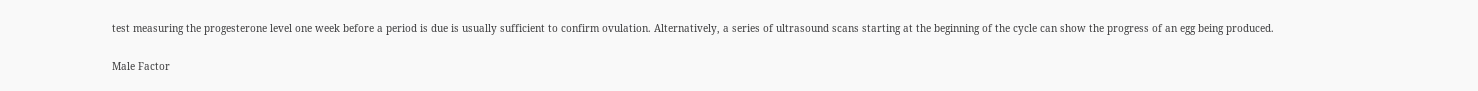test measuring the progesterone level one week before a period is due is usually sufficient to confirm ovulation. Alternatively, a series of ultrasound scans starting at the beginning of the cycle can show the progress of an egg being produced.

Male Factor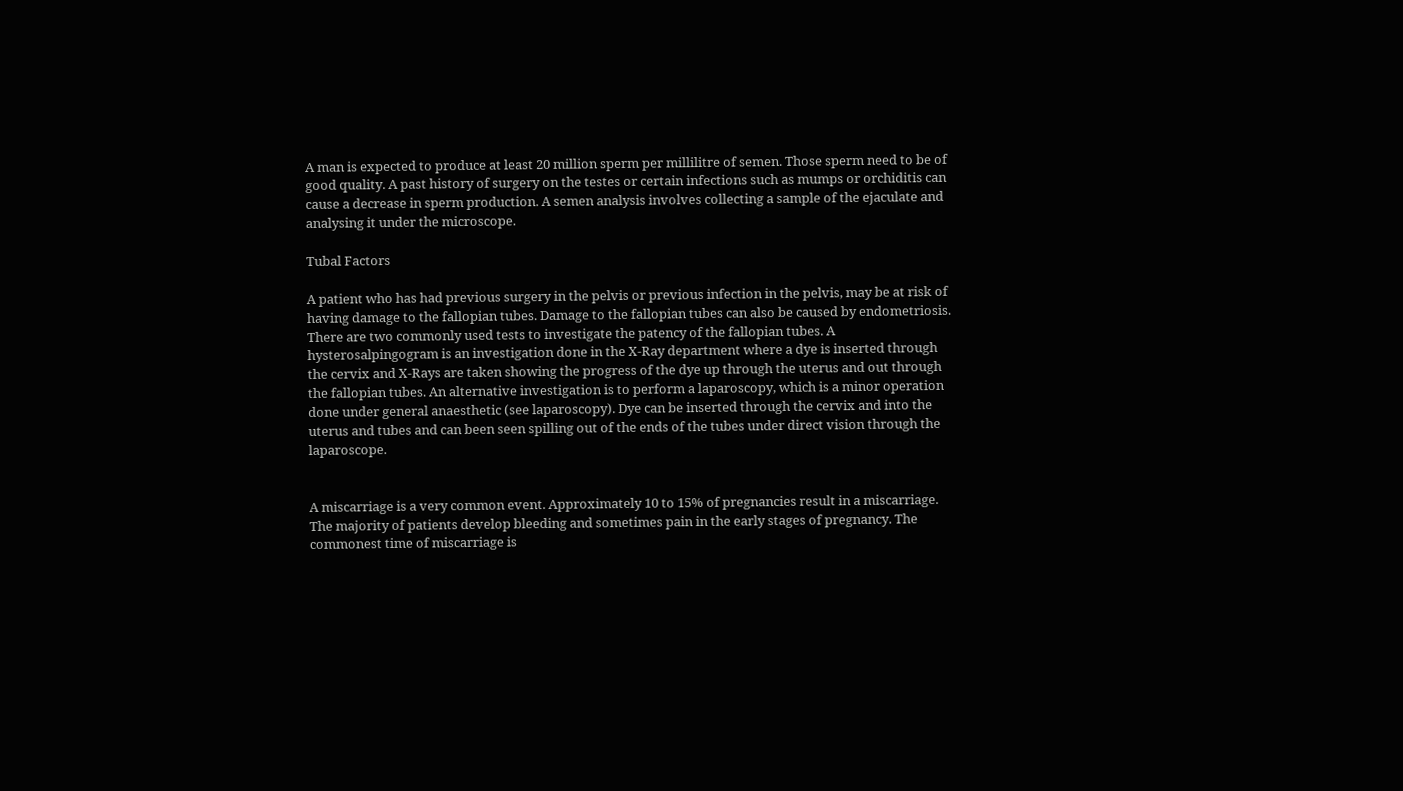A man is expected to produce at least 20 million sperm per millilitre of semen. Those sperm need to be of good quality. A past history of surgery on the testes or certain infections such as mumps or orchiditis can cause a decrease in sperm production. A semen analysis involves collecting a sample of the ejaculate and analysing it under the microscope.

Tubal Factors

A patient who has had previous surgery in the pelvis or previous infection in the pelvis, may be at risk of having damage to the fallopian tubes. Damage to the fallopian tubes can also be caused by endometriosis. There are two commonly used tests to investigate the patency of the fallopian tubes. A hysterosalpingogram is an investigation done in the X-Ray department where a dye is inserted through the cervix and X-Rays are taken showing the progress of the dye up through the uterus and out through the fallopian tubes. An alternative investigation is to perform a laparoscopy, which is a minor operation done under general anaesthetic (see laparoscopy). Dye can be inserted through the cervix and into the uterus and tubes and can been seen spilling out of the ends of the tubes under direct vision through the laparoscope.


A miscarriage is a very common event. Approximately 10 to 15% of pregnancies result in a miscarriage. The majority of patients develop bleeding and sometimes pain in the early stages of pregnancy. The commonest time of miscarriage is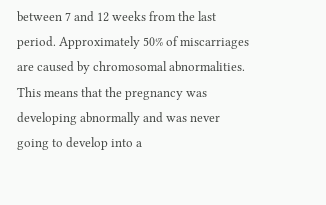between 7 and 12 weeks from the last period. Approximately 50% of miscarriages are caused by chromosomal abnormalities. This means that the pregnancy was developing abnormally and was never going to develop into a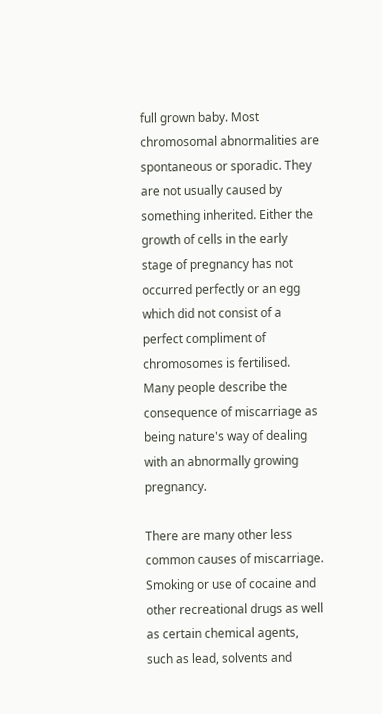full grown baby. Most chromosomal abnormalities are spontaneous or sporadic. They are not usually caused by something inherited. Either the growth of cells in the early stage of pregnancy has not occurred perfectly or an egg which did not consist of a perfect compliment of chromosomes is fertilised. Many people describe the consequence of miscarriage as being nature's way of dealing with an abnormally growing pregnancy.

There are many other less common causes of miscarriage. Smoking or use of cocaine and other recreational drugs as well as certain chemical agents, such as lead, solvents and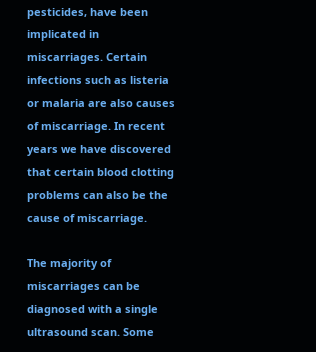pesticides, have been implicated in miscarriages. Certain infections such as listeria or malaria are also causes of miscarriage. In recent years we have discovered that certain blood clotting problems can also be the cause of miscarriage.

The majority of miscarriages can be diagnosed with a single ultrasound scan. Some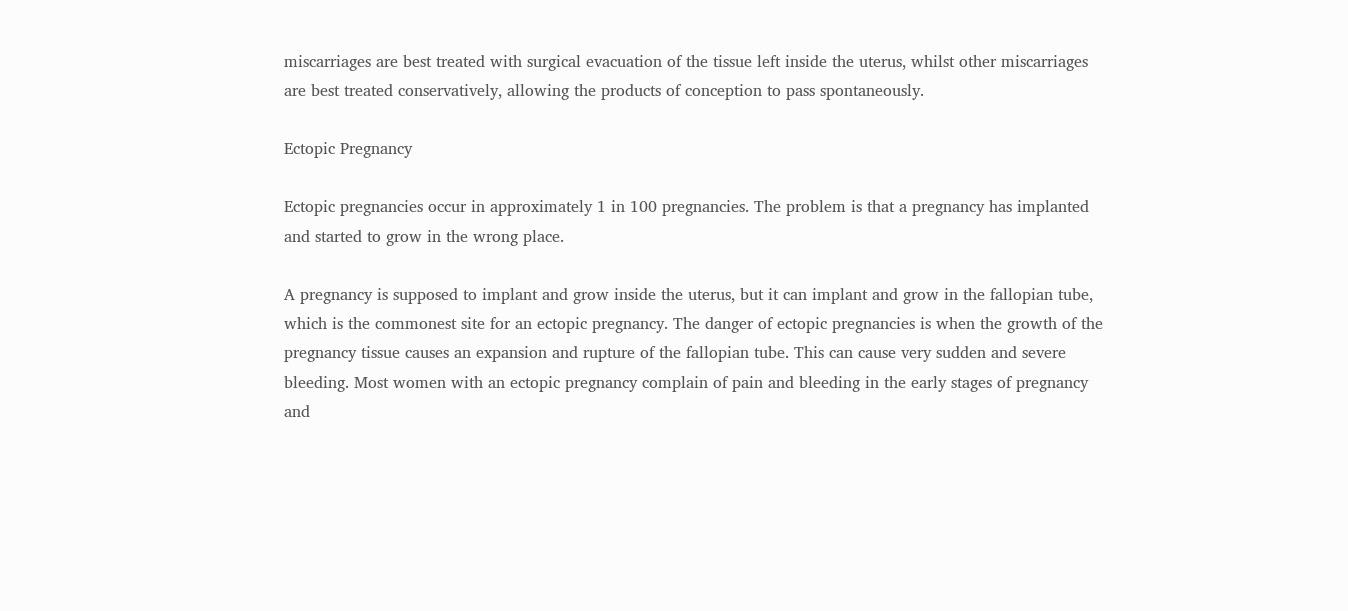miscarriages are best treated with surgical evacuation of the tissue left inside the uterus, whilst other miscarriages are best treated conservatively, allowing the products of conception to pass spontaneously.

Ectopic Pregnancy

Ectopic pregnancies occur in approximately 1 in 100 pregnancies. The problem is that a pregnancy has implanted and started to grow in the wrong place.

A pregnancy is supposed to implant and grow inside the uterus, but it can implant and grow in the fallopian tube, which is the commonest site for an ectopic pregnancy. The danger of ectopic pregnancies is when the growth of the pregnancy tissue causes an expansion and rupture of the fallopian tube. This can cause very sudden and severe bleeding. Most women with an ectopic pregnancy complain of pain and bleeding in the early stages of pregnancy and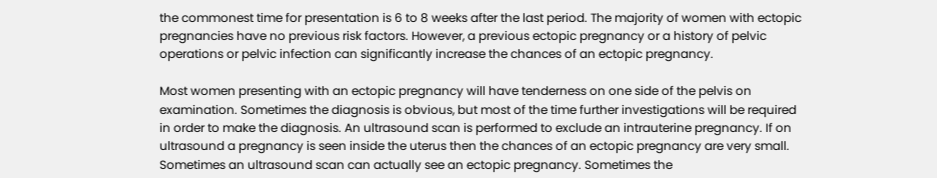the commonest time for presentation is 6 to 8 weeks after the last period. The majority of women with ectopic pregnancies have no previous risk factors. However, a previous ectopic pregnancy or a history of pelvic operations or pelvic infection can significantly increase the chances of an ectopic pregnancy.

Most women presenting with an ectopic pregnancy will have tenderness on one side of the pelvis on examination. Sometimes the diagnosis is obvious, but most of the time further investigations will be required in order to make the diagnosis. An ultrasound scan is performed to exclude an intrauterine pregnancy. If on ultrasound a pregnancy is seen inside the uterus then the chances of an ectopic pregnancy are very small. Sometimes an ultrasound scan can actually see an ectopic pregnancy. Sometimes the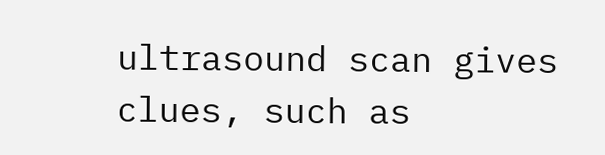ultrasound scan gives clues, such as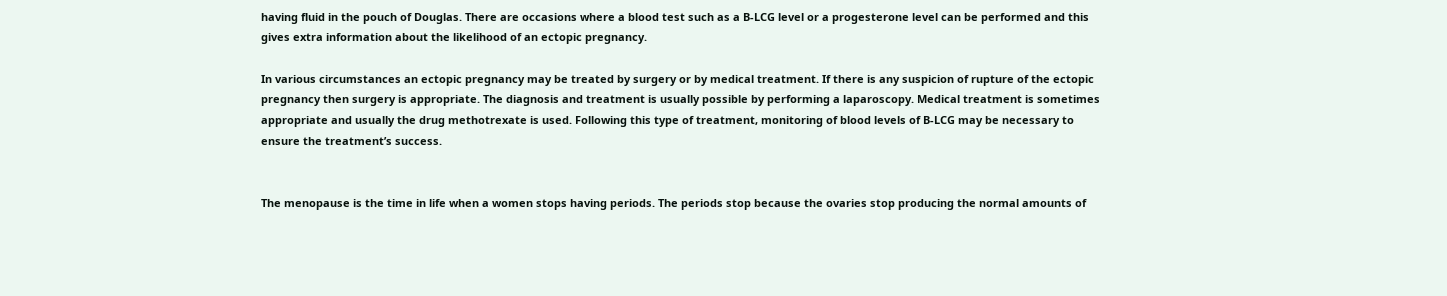having fluid in the pouch of Douglas. There are occasions where a blood test such as a B-LCG level or a progesterone level can be performed and this gives extra information about the likelihood of an ectopic pregnancy.

In various circumstances an ectopic pregnancy may be treated by surgery or by medical treatment. If there is any suspicion of rupture of the ectopic pregnancy then surgery is appropriate. The diagnosis and treatment is usually possible by performing a laparoscopy. Medical treatment is sometimes appropriate and usually the drug methotrexate is used. Following this type of treatment, monitoring of blood levels of B-LCG may be necessary to ensure the treatment’s success.


The menopause is the time in life when a women stops having periods. The periods stop because the ovaries stop producing the normal amounts of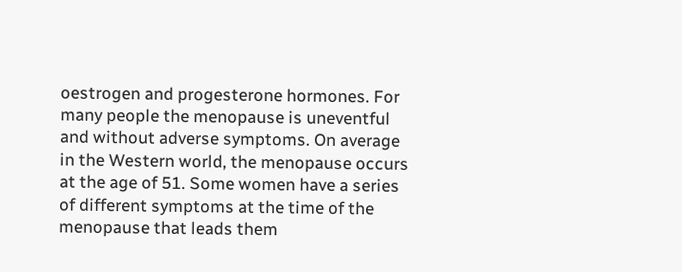oestrogen and progesterone hormones. For many people the menopause is uneventful and without adverse symptoms. On average in the Western world, the menopause occurs at the age of 51. Some women have a series of different symptoms at the time of the menopause that leads them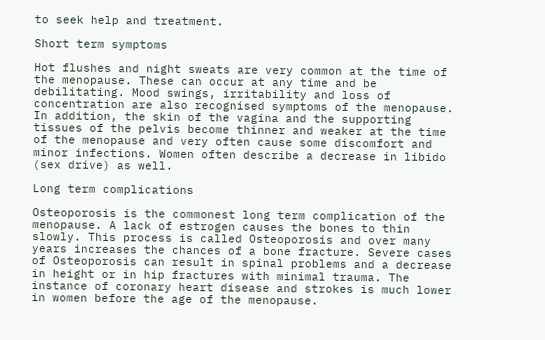to seek help and treatment.

Short term symptoms

Hot flushes and night sweats are very common at the time of the menopause. These can occur at any time and be debilitating. Mood swings, irritability and loss of concentration are also recognised symptoms of the menopause. In addition, the skin of the vagina and the supporting tissues of the pelvis become thinner and weaker at the time of the menopause and very often cause some discomfort and minor infections. Women often describe a decrease in libido (sex drive) as well.

Long term complications

Osteoporosis is the commonest long term complication of the menopause. A lack of estrogen causes the bones to thin slowly. This process is called Osteoporosis and over many years increases the chances of a bone fracture. Severe cases of Osteoporosis can result in spinal problems and a decrease in height or in hip fractures with minimal trauma. The instance of coronary heart disease and strokes is much lower in women before the age of the menopause.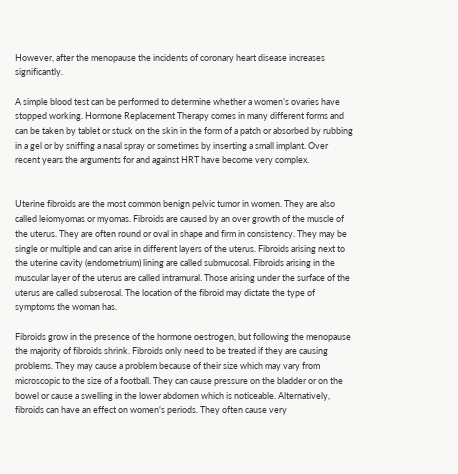However, after the menopause the incidents of coronary heart disease increases significantly.

A simple blood test can be performed to determine whether a women’s ovaries have stopped working. Hormone Replacement Therapy comes in many different forms and can be taken by tablet or stuck on the skin in the form of a patch or absorbed by rubbing in a gel or by sniffing a nasal spray or sometimes by inserting a small implant. Over recent years the arguments for and against HRT have become very complex.


Uterine fibroids are the most common benign pelvic tumor in women. They are also called leiomyomas or myomas. Fibroids are caused by an over growth of the muscle of the uterus. They are often round or oval in shape and firm in consistency. They may be single or multiple and can arise in different layers of the uterus. Fibroids arising next to the uterine cavity (endometrium) lining are called submucosal. Fibroids arising in the muscular layer of the uterus are called intramural. Those arising under the surface of the uterus are called subserosal. The location of the fibroid may dictate the type of symptoms the woman has.

Fibroids grow in the presence of the hormone oestrogen, but following the menopause the majority of fibroids shrink. Fibroids only need to be treated if they are causing problems. They may cause a problem because of their size which may vary from microscopic to the size of a football. They can cause pressure on the bladder or on the bowel or cause a swelling in the lower abdomen which is noticeable. Alternatively, fibroids can have an effect on women's periods. They often cause very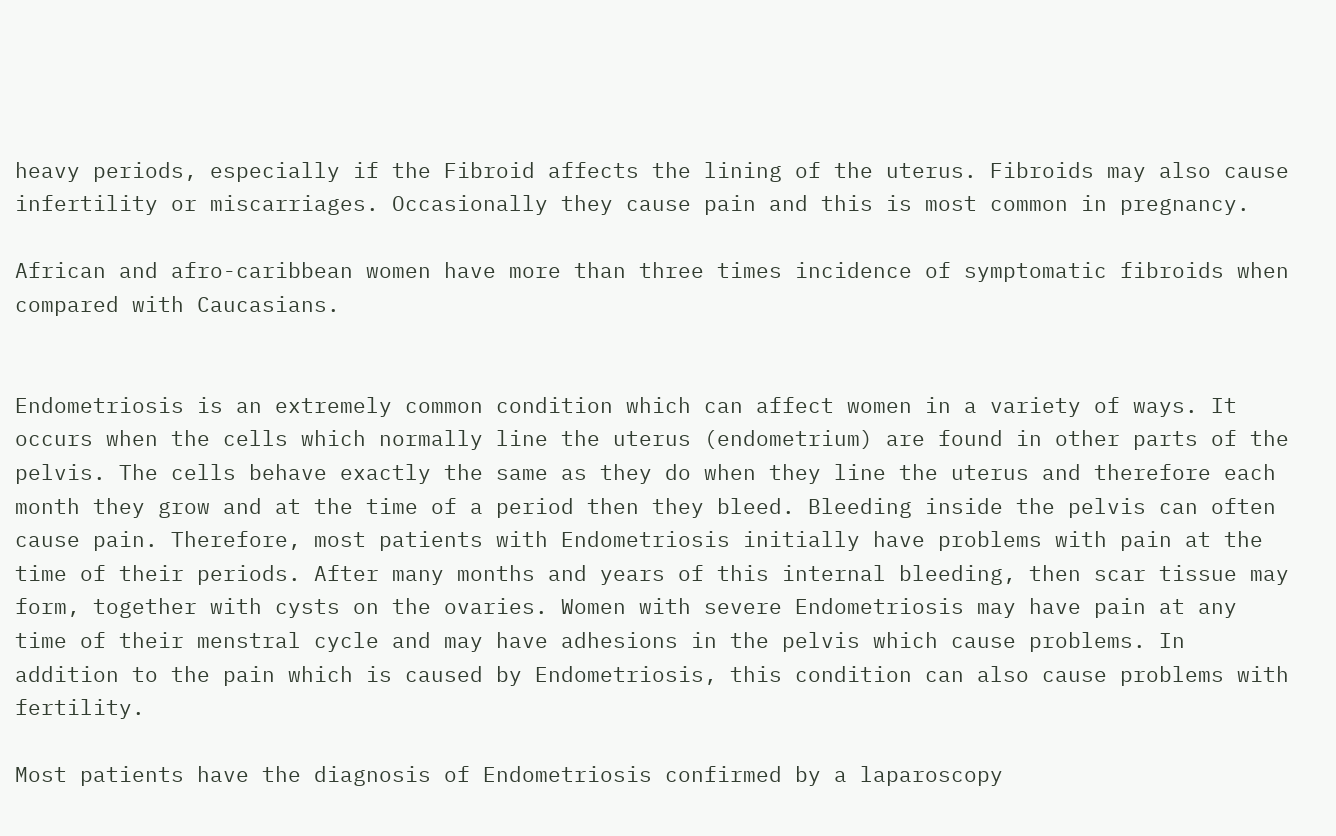heavy periods, especially if the Fibroid affects the lining of the uterus. Fibroids may also cause infertility or miscarriages. Occasionally they cause pain and this is most common in pregnancy.

African and afro-caribbean women have more than three times incidence of symptomatic fibroids when compared with Caucasians.


Endometriosis is an extremely common condition which can affect women in a variety of ways. It occurs when the cells which normally line the uterus (endometrium) are found in other parts of the pelvis. The cells behave exactly the same as they do when they line the uterus and therefore each month they grow and at the time of a period then they bleed. Bleeding inside the pelvis can often cause pain. Therefore, most patients with Endometriosis initially have problems with pain at the time of their periods. After many months and years of this internal bleeding, then scar tissue may form, together with cysts on the ovaries. Women with severe Endometriosis may have pain at any time of their menstral cycle and may have adhesions in the pelvis which cause problems. In addition to the pain which is caused by Endometriosis, this condition can also cause problems with fertility.

Most patients have the diagnosis of Endometriosis confirmed by a laparoscopy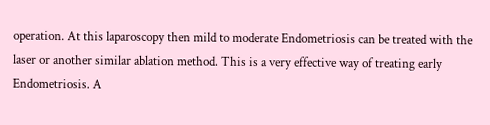operation. At this laparoscopy then mild to moderate Endometriosis can be treated with the laser or another similar ablation method. This is a very effective way of treating early Endometriosis. A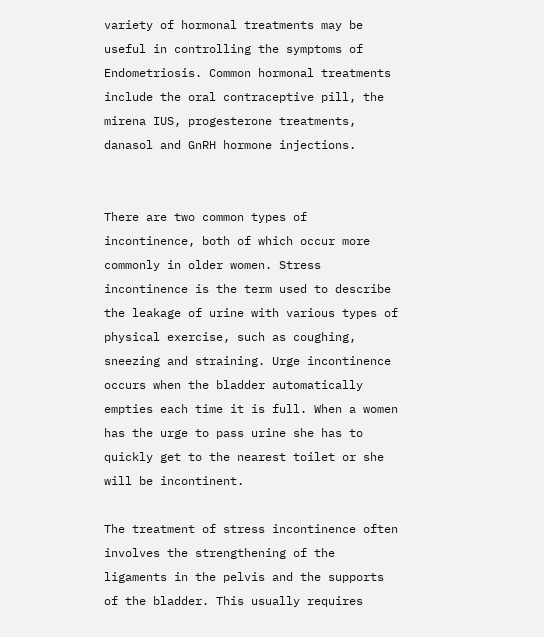variety of hormonal treatments may be useful in controlling the symptoms of Endometriosis. Common hormonal treatments include the oral contraceptive pill, the mirena IUS, progesterone treatments, danasol and GnRH hormone injections.


There are two common types of incontinence, both of which occur more commonly in older women. Stress incontinence is the term used to describe the leakage of urine with various types of physical exercise, such as coughing, sneezing and straining. Urge incontinence occurs when the bladder automatically empties each time it is full. When a women has the urge to pass urine she has to quickly get to the nearest toilet or she will be incontinent.

The treatment of stress incontinence often involves the strengthening of the ligaments in the pelvis and the supports of the bladder. This usually requires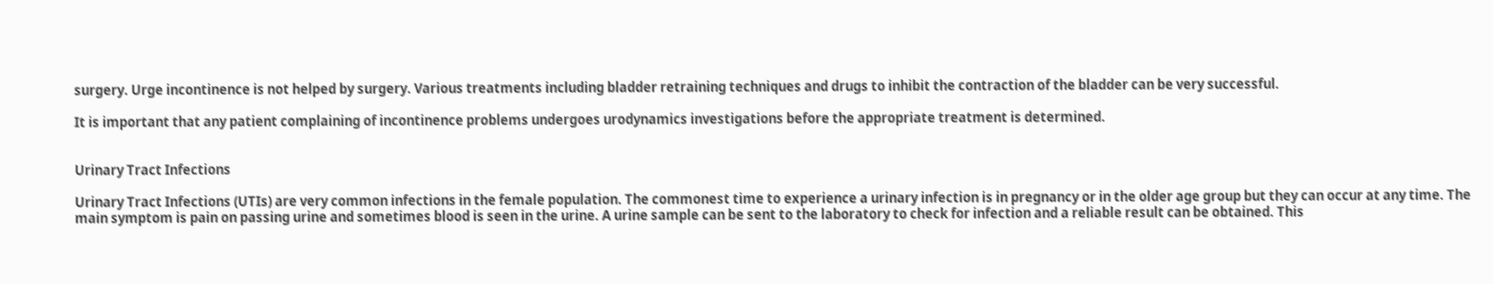surgery. Urge incontinence is not helped by surgery. Various treatments including bladder retraining techniques and drugs to inhibit the contraction of the bladder can be very successful.

It is important that any patient complaining of incontinence problems undergoes urodynamics investigations before the appropriate treatment is determined.


Urinary Tract Infections

Urinary Tract Infections (UTIs) are very common infections in the female population. The commonest time to experience a urinary infection is in pregnancy or in the older age group but they can occur at any time. The main symptom is pain on passing urine and sometimes blood is seen in the urine. A urine sample can be sent to the laboratory to check for infection and a reliable result can be obtained. This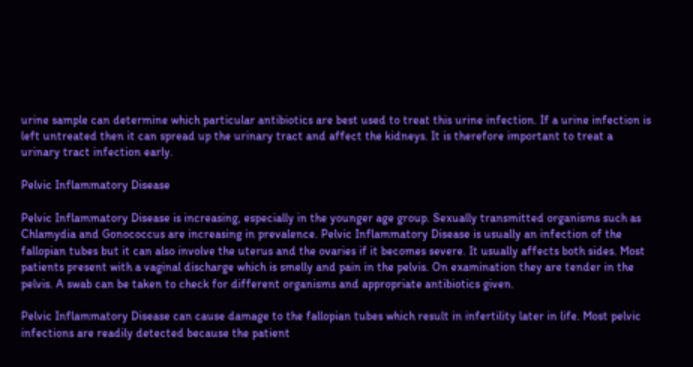urine sample can determine which particular antibiotics are best used to treat this urine infection. If a urine infection is left untreated then it can spread up the urinary tract and affect the kidneys. It is therefore important to treat a urinary tract infection early.

Pelvic Inflammatory Disease

Pelvic Inflammatory Disease is increasing, especially in the younger age group. Sexually transmitted organisms such as Chlamydia and Gonococcus are increasing in prevalence. Pelvic Inflammatory Disease is usually an infection of the fallopian tubes but it can also involve the uterus and the ovaries if it becomes severe. It usually affects both sides. Most patients present with a vaginal discharge which is smelly and pain in the pelvis. On examination they are tender in the pelvis. A swab can be taken to check for different organisms and appropriate antibiotics given.

Pelvic Inflammatory Disease can cause damage to the fallopian tubes which result in infertility later in life. Most pelvic infections are readily detected because the patient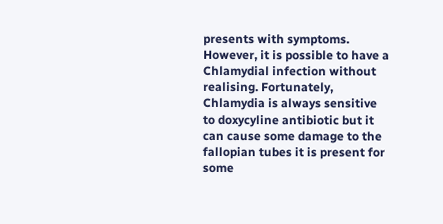presents with symptoms. However, it is possible to have a Chlamydial infection without realising. Fortunately, Chlamydia is always sensitive to doxycyline antibiotic but it can cause some damage to the fallopian tubes it is present for some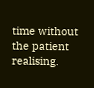time without the patient realising.